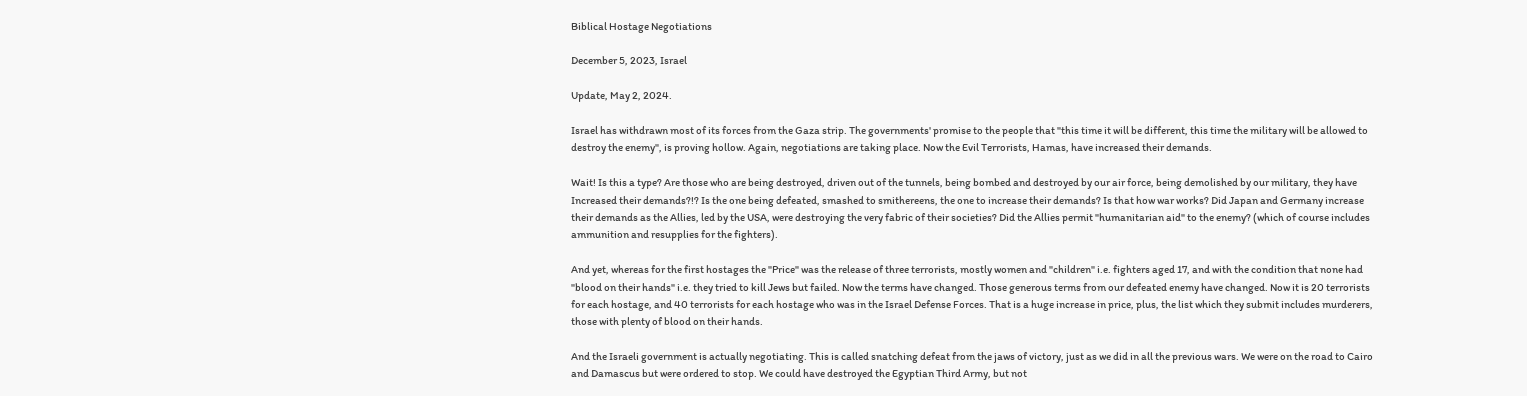Biblical Hostage Negotiations

December 5, 2023, Israel

Update, May 2, 2024.

Israel has withdrawn most of its forces from the Gaza strip. The governments' promise to the people that "this time it will be different, this time the military will be allowed to destroy the enemy", is proving hollow. Again, negotiations are taking place. Now the Evil Terrorists, Hamas, have increased their demands.

Wait! Is this a type? Are those who are being destroyed, driven out of the tunnels, being bombed and destroyed by our air force, being demolished by our military, they have Increased their demands?!? Is the one being defeated, smashed to smithereens, the one to increase their demands? Is that how war works? Did Japan and Germany increase their demands as the Allies, led by the USA, were destroying the very fabric of their societies? Did the Allies permit "humanitarian aid" to the enemy? (which of course includes ammunition and resupplies for the fighters).

And yet, whereas for the first hostages the "Price" was the release of three terrorists, mostly women and "children" i.e. fighters aged 17, and with the condition that none had "blood on their hands" i.e. they tried to kill Jews but failed. Now the terms have changed. Those generous terms from our defeated enemy have changed. Now it is 20 terrorists for each hostage, and 40 terrorists for each hostage who was in the Israel Defense Forces. That is a huge increase in price, plus, the list which they submit includes murderers, those with plenty of blood on their hands.

And the Israeli government is actually negotiating. This is called snatching defeat from the jaws of victory, just as we did in all the previous wars. We were on the road to Cairo and Damascus but were ordered to stop. We could have destroyed the Egyptian Third Army, but not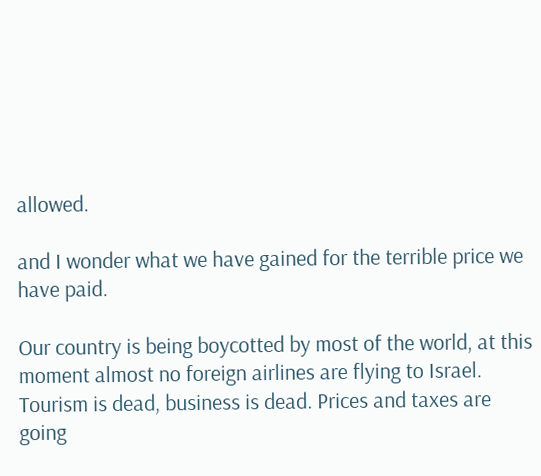allowed.

and I wonder what we have gained for the terrible price we have paid.

Our country is being boycotted by most of the world, at this moment almost no foreign airlines are flying to Israel. Tourism is dead, business is dead. Prices and taxes are going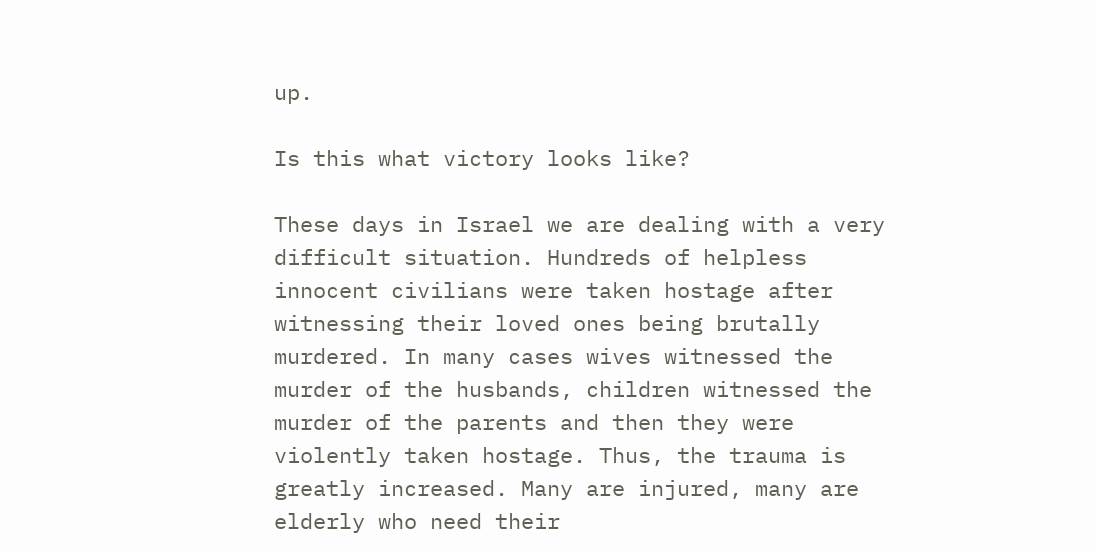up.

Is this what victory looks like?

These days in Israel we are dealing with a very difficult situation. Hundreds of helpless innocent civilians were taken hostage after witnessing their loved ones being brutally murdered. In many cases wives witnessed the murder of the husbands, children witnessed the murder of the parents and then they were violently taken hostage. Thus, the trauma is greatly increased. Many are injured, many are elderly who need their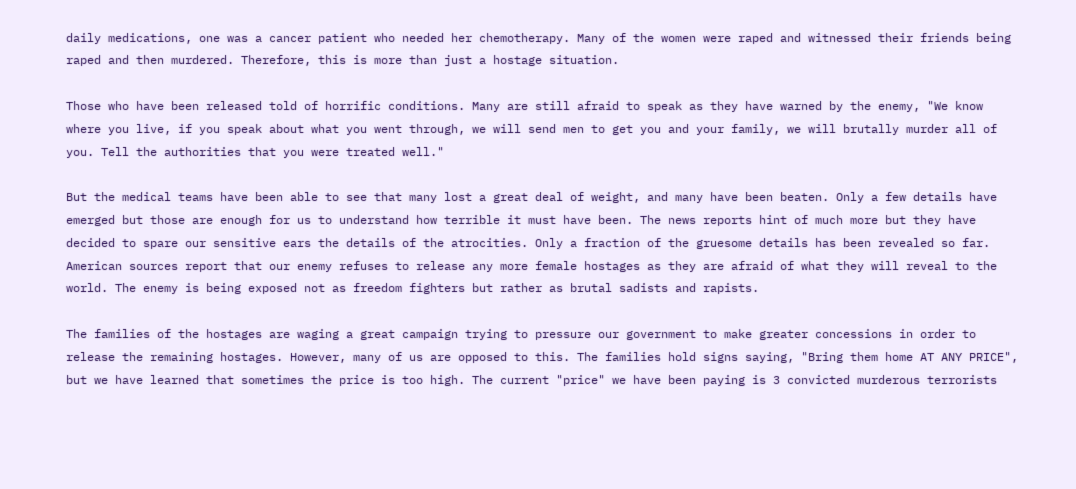daily medications, one was a cancer patient who needed her chemotherapy. Many of the women were raped and witnessed their friends being raped and then murdered. Therefore, this is more than just a hostage situation.

Those who have been released told of horrific conditions. Many are still afraid to speak as they have warned by the enemy, "We know where you live, if you speak about what you went through, we will send men to get you and your family, we will brutally murder all of you. Tell the authorities that you were treated well."

But the medical teams have been able to see that many lost a great deal of weight, and many have been beaten. Only a few details have emerged but those are enough for us to understand how terrible it must have been. The news reports hint of much more but they have decided to spare our sensitive ears the details of the atrocities. Only a fraction of the gruesome details has been revealed so far. American sources report that our enemy refuses to release any more female hostages as they are afraid of what they will reveal to the world. The enemy is being exposed not as freedom fighters but rather as brutal sadists and rapists.

The families of the hostages are waging a great campaign trying to pressure our government to make greater concessions in order to release the remaining hostages. However, many of us are opposed to this. The families hold signs saying, "Bring them home AT ANY PRICE", but we have learned that sometimes the price is too high. The current "price" we have been paying is 3 convicted murderous terrorists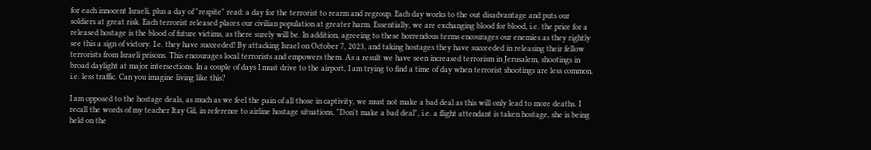for each innocent Israeli, plus a day of "respite" read: a day for the terrorist to rearm and regroup. Each day works to the out disadvantage and puts our soldiers at great risk. Each terrorist released places our civilian population at greater harm. Essentially, we are exchanging blood for blood, i.e. the price for a released hostage is the blood of future victims, as there surely will be. In addition, agreeing to these horrendous terms encourages our enemies as they rightly see this a sign of victory. I.e. they have succeeded! By attacking Israel on October 7, 2023, and taking hostages they have succeeded in releasing their fellow terrorists from Israeli prisons. This encourages local terrorists and empowers them. As a result we have seen increased terrorism in Jerusalem, shootings in broad daylight at major intersections. In a couple of days I must drive to the airport, I am trying to find a time of day when terrorist shootings are less common, i.e. less traffic. Can you imagine living like this?

I am opposed to the hostage deals, as much as we feel the pain of all those in captivity, we must not make a bad deal as this will only lead to more deaths. I recall the words of my teacher Itay Gil, in reference to airline hostage situations, "Don't make a bad deal", i.e. a flight attendant is taken hostage, she is being held on the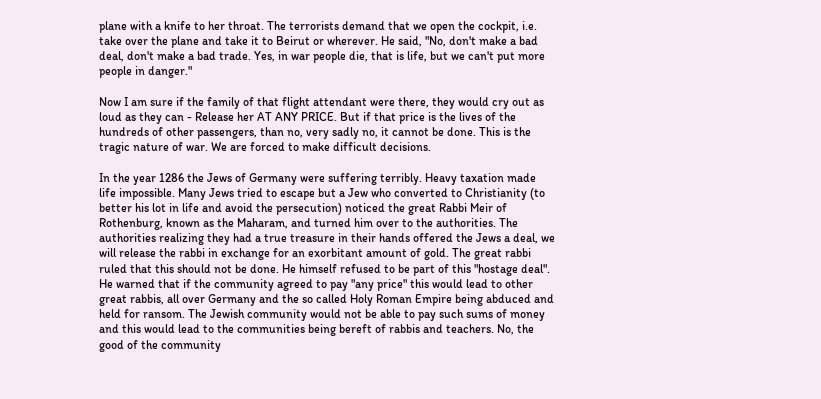plane with a knife to her throat. The terrorists demand that we open the cockpit, i.e. take over the plane and take it to Beirut or wherever. He said, "No, don't make a bad deal, don't make a bad trade. Yes, in war people die, that is life, but we can't put more people in danger."

Now I am sure if the family of that flight attendant were there, they would cry out as loud as they can - Release her AT ANY PRICE. But if that price is the lives of the hundreds of other passengers, than no, very sadly no, it cannot be done. This is the tragic nature of war. We are forced to make difficult decisions.

In the year 1286 the Jews of Germany were suffering terribly. Heavy taxation made life impossible. Many Jews tried to escape but a Jew who converted to Christianity (to better his lot in life and avoid the persecution) noticed the great Rabbi Meir of Rothenburg, known as the Maharam, and turned him over to the authorities. The authorities realizing they had a true treasure in their hands offered the Jews a deal, we will release the rabbi in exchange for an exorbitant amount of gold. The great rabbi ruled that this should not be done. He himself refused to be part of this "hostage deal". He warned that if the community agreed to pay "any price" this would lead to other great rabbis, all over Germany and the so called Holy Roman Empire being abduced and held for ransom. The Jewish community would not be able to pay such sums of money and this would lead to the communities being bereft of rabbis and teachers. No, the good of the community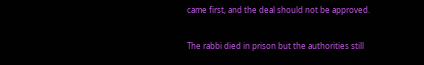came first, and the deal should not be approved.

The rabbi died in prison but the authorities still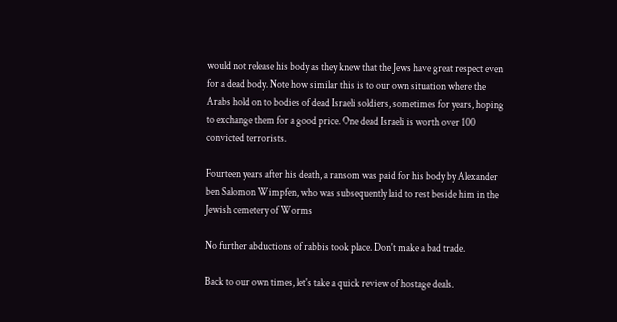would not release his body as they knew that the Jews have great respect even for a dead body. Note how similar this is to our own situation where the Arabs hold on to bodies of dead Israeli soldiers, sometimes for years, hoping to exchange them for a good price. One dead Israeli is worth over 100 convicted terrorists.

Fourteen years after his death, a ransom was paid for his body by Alexander ben Salomon Wimpfen, who was subsequently laid to rest beside him in the Jewish cemetery of Worms

No further abductions of rabbis took place. Don't make a bad trade.

Back to our own times, let's take a quick review of hostage deals.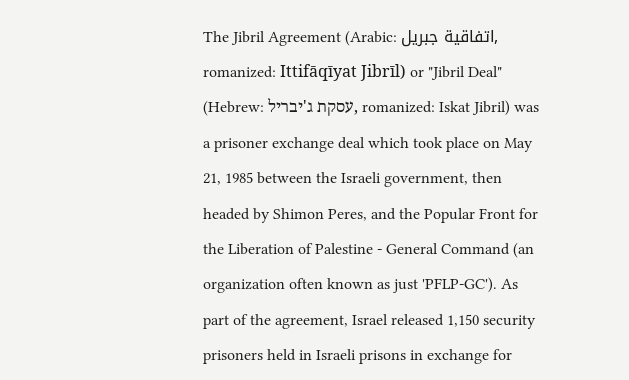The Jibril Agreement (Arabic: اتفاقية جبريل, romanized: Ittifāqīyat Jibrīl) or "Jibril Deal" (Hebrew: עסקת ג'יבריל, romanized: Iskat Jibril) was a prisoner exchange deal which took place on May 21, 1985 between the Israeli government, then headed by Shimon Peres, and the Popular Front for the Liberation of Palestine - General Command (an organization often known as just 'PFLP-GC'). As part of the agreement, Israel released 1,150 security prisoners held in Israeli prisons in exchange for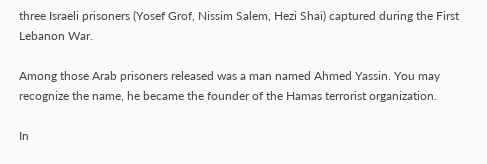three Israeli prisoners (Yosef Grof, Nissim Salem, Hezi Shai) captured during the First Lebanon War.

Among those Arab prisoners released was a man named Ahmed Yassin. You may recognize the name, he became the founder of the Hamas terrorist organization.

In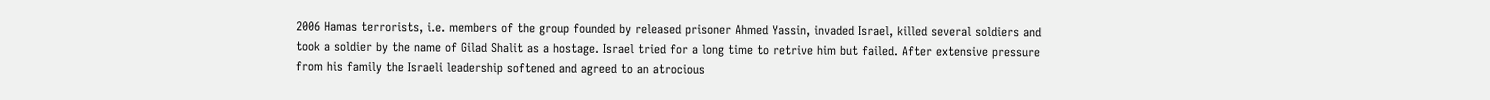2006 Hamas terrorists, i.e. members of the group founded by released prisoner Ahmed Yassin, invaded Israel, killed several soldiers and took a soldier by the name of Gilad Shalit as a hostage. Israel tried for a long time to retrive him but failed. After extensive pressure from his family the Israeli leadership softened and agreed to an atrocious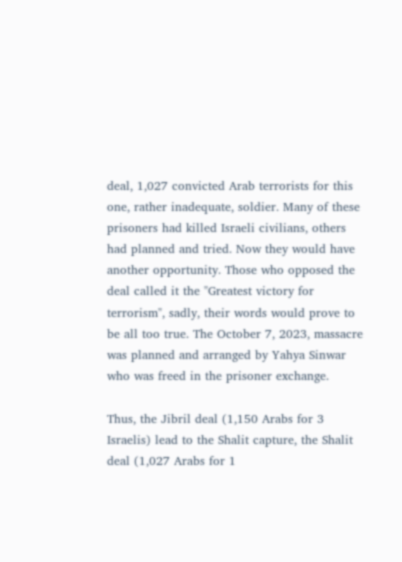deal, 1,027 convicted Arab terrorists for this one, rather inadequate, soldier. Many of these prisoners had killed Israeli civilians, others had planned and tried. Now they would have another opportunity. Those who opposed the deal called it the "Greatest victory for terrorism", sadly, their words would prove to be all too true. The October 7, 2023, massacre was planned and arranged by Yahya Sinwar who was freed in the prisoner exchange.

Thus, the Jibril deal (1,150 Arabs for 3 Israelis) lead to the Shalit capture, the Shalit deal (1,027 Arabs for 1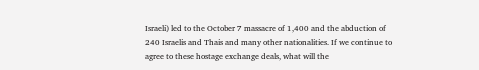Israeli) led to the October 7 massacre of 1,400 and the abduction of 240 Israelis and Thais and many other nationalities. If we continue to agree to these hostage exchange deals, what will the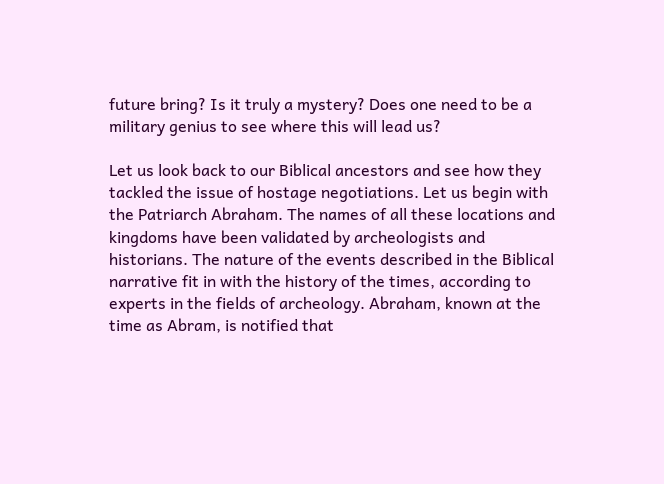future bring? Is it truly a mystery? Does one need to be a military genius to see where this will lead us?

Let us look back to our Biblical ancestors and see how they tackled the issue of hostage negotiations. Let us begin with the Patriarch Abraham. The names of all these locations and kingdoms have been validated by archeologists and historians. The nature of the events described in the Biblical narrative fit in with the history of the times, according to experts in the fields of archeology. Abraham, known at the time as Abram, is notified that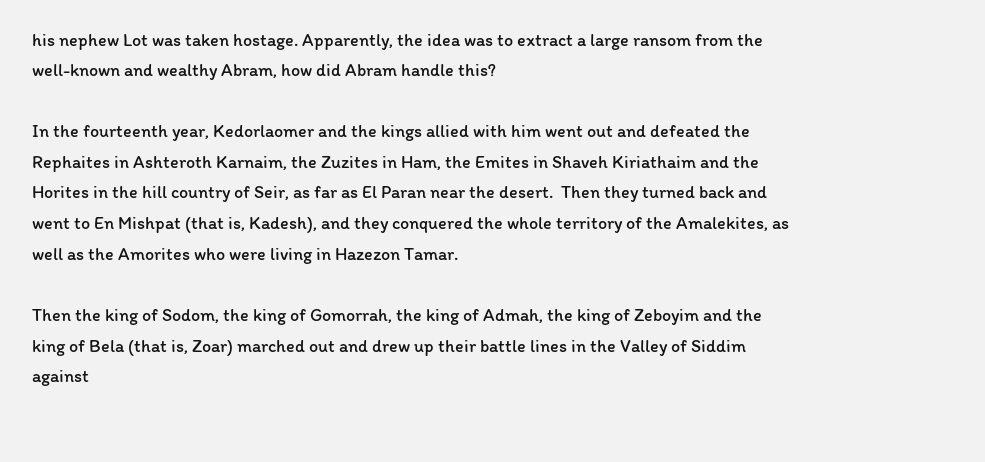his nephew Lot was taken hostage. Apparently, the idea was to extract a large ransom from the well-known and wealthy Abram, how did Abram handle this?

In the fourteenth year, Kedorlaomer and the kings allied with him went out and defeated the Rephaites in Ashteroth Karnaim, the Zuzites in Ham, the Emites in Shaveh Kiriathaim and the Horites in the hill country of Seir, as far as El Paran near the desert.  Then they turned back and went to En Mishpat (that is, Kadesh), and they conquered the whole territory of the Amalekites, as well as the Amorites who were living in Hazezon Tamar.

Then the king of Sodom, the king of Gomorrah, the king of Admah, the king of Zeboyim and the king of Bela (that is, Zoar) marched out and drew up their battle lines in the Valley of Siddim against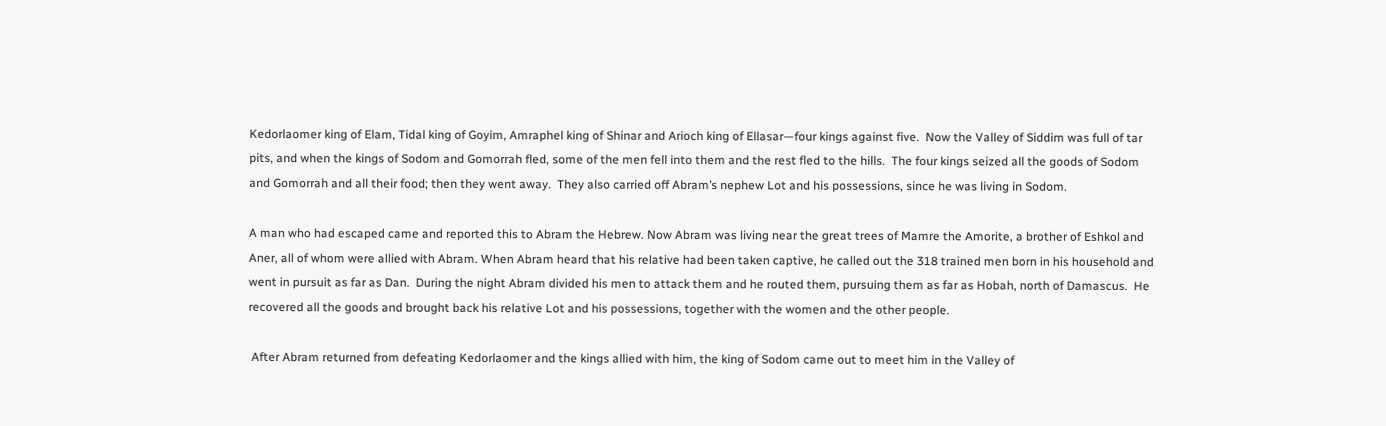Kedorlaomer king of Elam, Tidal king of Goyim, Amraphel king of Shinar and Arioch king of Ellasar—four kings against five.  Now the Valley of Siddim was full of tar pits, and when the kings of Sodom and Gomorrah fled, some of the men fell into them and the rest fled to the hills.  The four kings seized all the goods of Sodom and Gomorrah and all their food; then they went away.  They also carried off Abram’s nephew Lot and his possessions, since he was living in Sodom.

A man who had escaped came and reported this to Abram the Hebrew. Now Abram was living near the great trees of Mamre the Amorite, a brother of Eshkol and Aner, all of whom were allied with Abram. When Abram heard that his relative had been taken captive, he called out the 318 trained men born in his household and went in pursuit as far as Dan.  During the night Abram divided his men to attack them and he routed them, pursuing them as far as Hobah, north of Damascus.  He recovered all the goods and brought back his relative Lot and his possessions, together with the women and the other people.

 After Abram returned from defeating Kedorlaomer and the kings allied with him, the king of Sodom came out to meet him in the Valley of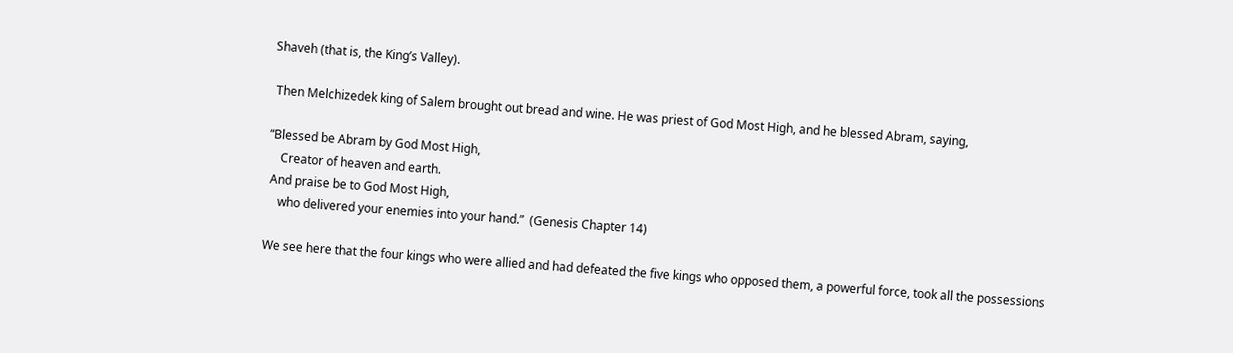Shaveh (that is, the King’s Valley).

 Then Melchizedek king of Salem brought out bread and wine. He was priest of God Most High, and he blessed Abram, saying,

“Blessed be Abram by God Most High,
    Creator of heaven and earth.
 And praise be to God Most High,
    who delivered your enemies into your hand.”  (Genesis Chapter 14)

We see here that the four kings who were allied and had defeated the five kings who opposed them, a powerful force, took all the possessions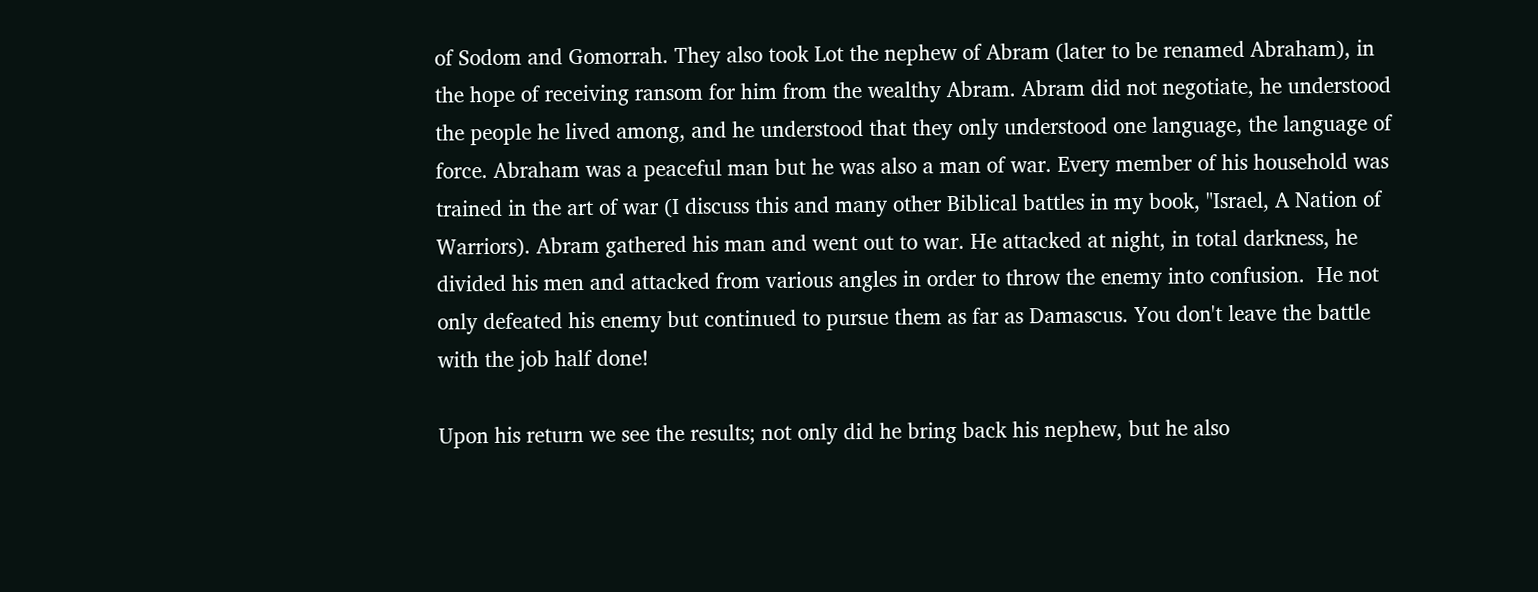of Sodom and Gomorrah. They also took Lot the nephew of Abram (later to be renamed Abraham), in the hope of receiving ransom for him from the wealthy Abram. Abram did not negotiate, he understood the people he lived among, and he understood that they only understood one language, the language of force. Abraham was a peaceful man but he was also a man of war. Every member of his household was trained in the art of war (I discuss this and many other Biblical battles in my book, "Israel, A Nation of Warriors). Abram gathered his man and went out to war. He attacked at night, in total darkness, he divided his men and attacked from various angles in order to throw the enemy into confusion.  He not only defeated his enemy but continued to pursue them as far as Damascus. You don't leave the battle with the job half done!

Upon his return we see the results; not only did he bring back his nephew, but he also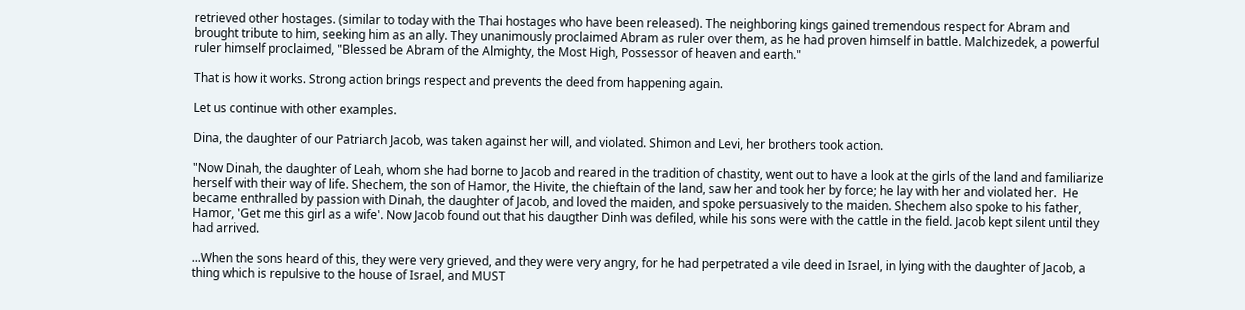retrieved other hostages. (similar to today with the Thai hostages who have been released). The neighboring kings gained tremendous respect for Abram and brought tribute to him, seeking him as an ally. They unanimously proclaimed Abram as ruler over them, as he had proven himself in battle. Malchizedek, a powerful ruler himself proclaimed, "Blessed be Abram of the Almighty, the Most High, Possessor of heaven and earth."

That is how it works. Strong action brings respect and prevents the deed from happening again.

Let us continue with other examples.

Dina, the daughter of our Patriarch Jacob, was taken against her will, and violated. Shimon and Levi, her brothers took action.

"Now Dinah, the daughter of Leah, whom she had borne to Jacob and reared in the tradition of chastity, went out to have a look at the girls of the land and familiarize herself with their way of life. Shechem, the son of Hamor, the Hivite, the chieftain of the land, saw her and took her by force; he lay with her and violated her.  He became enthralled by passion with Dinah, the daughter of Jacob, and loved the maiden, and spoke persuasively to the maiden. Shechem also spoke to his father, Hamor, 'Get me this girl as a wife'. Now Jacob found out that his daugther Dinh was defiled, while his sons were with the cattle in the field. Jacob kept silent until they had arrived.

...When the sons heard of this, they were very grieved, and they were very angry, for he had perpetrated a vile deed in Israel, in lying with the daughter of Jacob, a thing which is repulsive to the house of Israel, and MUST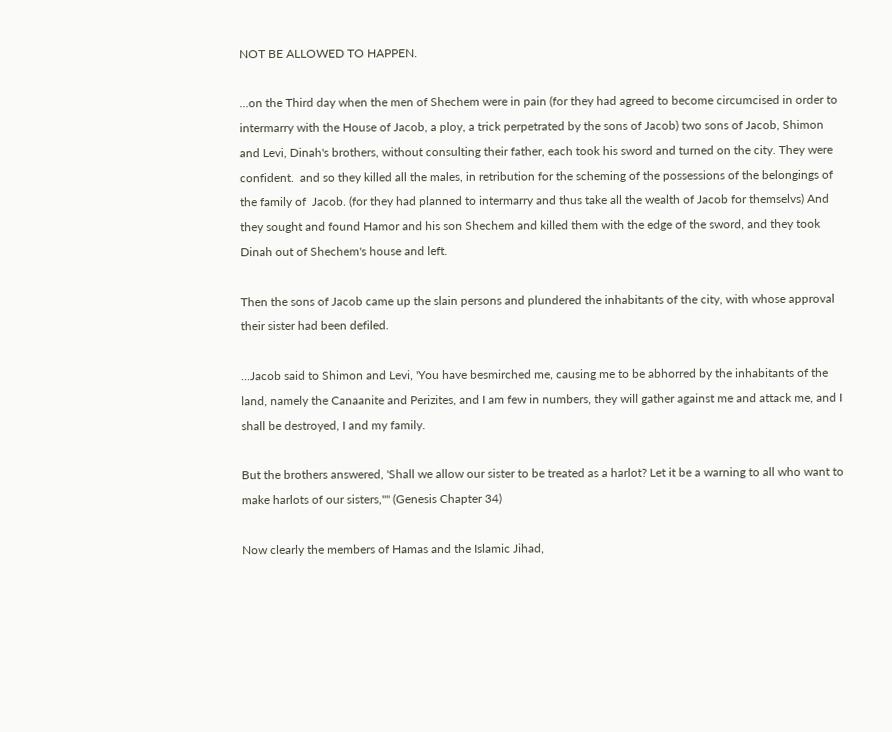NOT BE ALLOWED TO HAPPEN.

...on the Third day when the men of Shechem were in pain (for they had agreed to become circumcised in order to intermarry with the House of Jacob, a ploy, a trick perpetrated by the sons of Jacob) two sons of Jacob, Shimon and Levi, Dinah's brothers, without consulting their father, each took his sword and turned on the city. They were confident.  and so they killed all the males, in retribution for the scheming of the possessions of the belongings of the family of  Jacob. (for they had planned to intermarry and thus take all the wealth of Jacob for themselvs) And they sought and found Hamor and his son Shechem and killed them with the edge of the sword, and they took Dinah out of Shechem's house and left.

Then the sons of Jacob came up the slain persons and plundered the inhabitants of the city, with whose approval their sister had been defiled.

...Jacob said to Shimon and Levi, 'You have besmirched me, causing me to be abhorred by the inhabitants of the land, namely the Canaanite and Perizites, and I am few in numbers, they will gather against me and attack me, and I shall be destroyed, I and my family.

But the brothers answered, 'Shall we allow our sister to be treated as a harlot? Let it be a warning to all who want to make harlots of our sisters,''" (Genesis Chapter 34)

Now clearly the members of Hamas and the Islamic Jihad,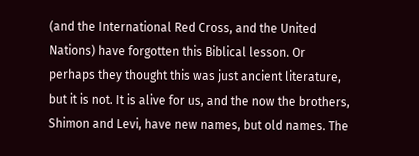(and the International Red Cross, and the United Nations) have forgotten this Biblical lesson. Or perhaps they thought this was just ancient literature, but it is not. It is alive for us, and the now the brothers, Shimon and Levi, have new names, but old names. The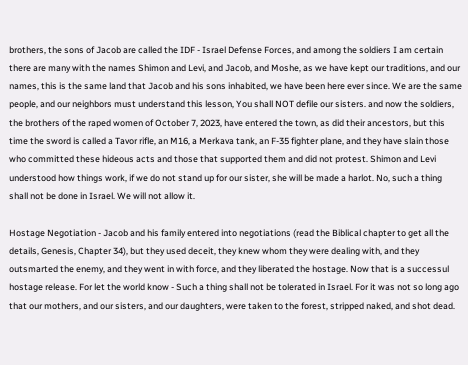brothers, the sons of Jacob are called the IDF - Israel Defense Forces, and among the soldiers I am certain there are many with the names Shimon and Levi, and Jacob, and Moshe, as we have kept our traditions, and our names, this is the same land that Jacob and his sons inhabited, we have been here ever since. We are the same people, and our neighbors must understand this lesson, You shall NOT defile our sisters. and now the soldiers, the brothers of the raped women of October 7, 2023, have entered the town, as did their ancestors, but this time the sword is called a Tavor rifle, an M16, a Merkava tank, an F-35 fighter plane, and they have slain those who committed these hideous acts and those that supported them and did not protest. Shimon and Levi understood how things work, if we do not stand up for our sister, she will be made a harlot. No, such a thing shall not be done in Israel. We will not allow it.

Hostage Negotiation - Jacob and his family entered into negotiations (read the Biblical chapter to get all the details, Genesis, Chapter 34), but they used deceit, they knew whom they were dealing with, and they outsmarted the enemy, and they went in with force, and they liberated the hostage. Now that is a successul hostage release. For let the world know - Such a thing shall not be tolerated in Israel. For it was not so long ago that our mothers, and our sisters, and our daughters, were taken to the forest, stripped naked, and shot dead.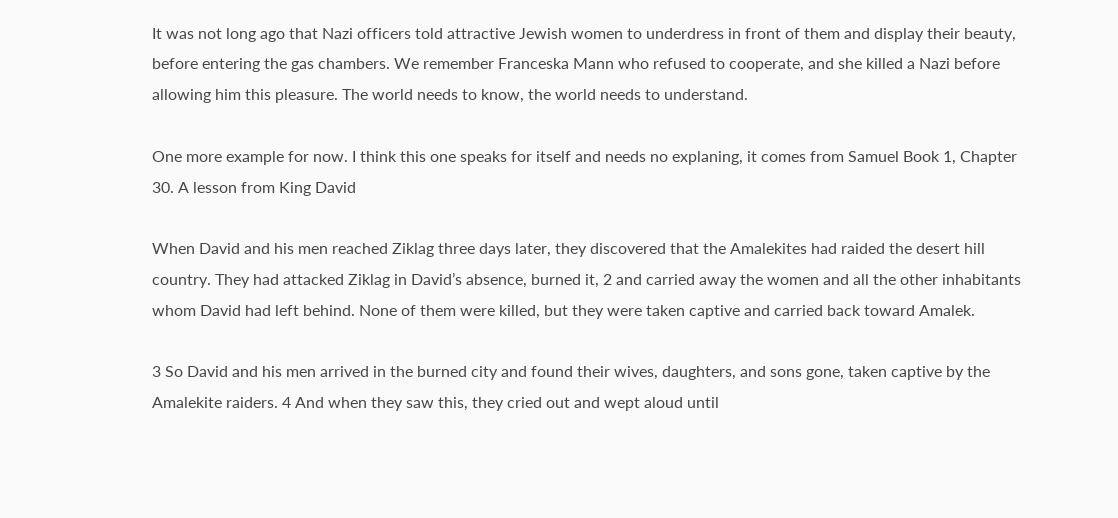It was not long ago that Nazi officers told attractive Jewish women to underdress in front of them and display their beauty, before entering the gas chambers. We remember Franceska Mann who refused to cooperate, and she killed a Nazi before allowing him this pleasure. The world needs to know, the world needs to understand.

One more example for now. I think this one speaks for itself and needs no explaning, it comes from Samuel Book 1, Chapter 30. A lesson from King David

When David and his men reached Ziklag three days later, they discovered that the Amalekites had raided the desert hill country. They had attacked Ziklag in David’s absence, burned it, 2 and carried away the women and all the other inhabitants whom David had left behind. None of them were killed, but they were taken captive and carried back toward Amalek.

3 So David and his men arrived in the burned city and found their wives, daughters, and sons gone, taken captive by the Amalekite raiders. 4 And when they saw this, they cried out and wept aloud until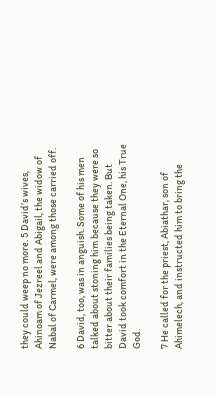they could weep no more. 5 David’s wives, Ahinoam of Jezreel and Abigail, the widow of Nabal of Carmel, were among those carried off.

6 David, too, was in anguish. Some of his men talked about stoning him because they were so bitter about their families being taken. But David took comfort in the Eternal One, his True God.

7 He called for the priest, Abiathar, son of Ahimelech, and instructed him to bring the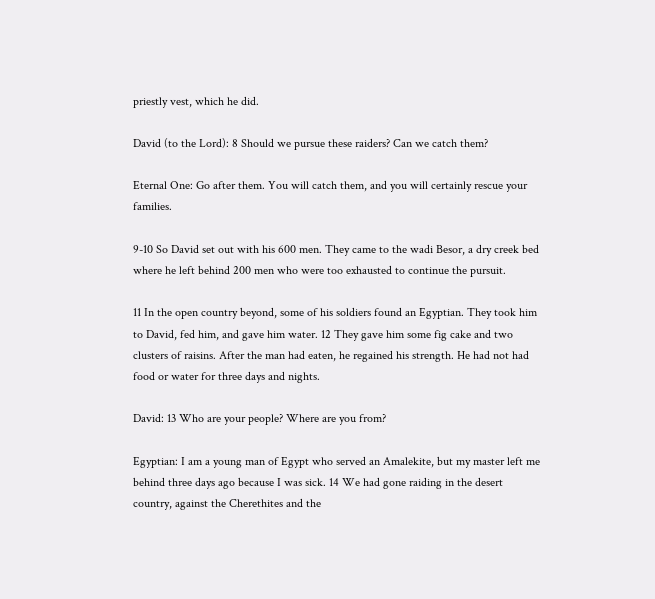priestly vest, which he did.

David (to the Lord): 8 Should we pursue these raiders? Can we catch them?

Eternal One: Go after them. You will catch them, and you will certainly rescue your families.

9-10 So David set out with his 600 men. They came to the wadi Besor, a dry creek bed where he left behind 200 men who were too exhausted to continue the pursuit.

11 In the open country beyond, some of his soldiers found an Egyptian. They took him to David, fed him, and gave him water. 12 They gave him some fig cake and two clusters of raisins. After the man had eaten, he regained his strength. He had not had food or water for three days and nights.

David: 13 Who are your people? Where are you from?

Egyptian: I am a young man of Egypt who served an Amalekite, but my master left me behind three days ago because I was sick. 14 We had gone raiding in the desert country, against the Cherethites and the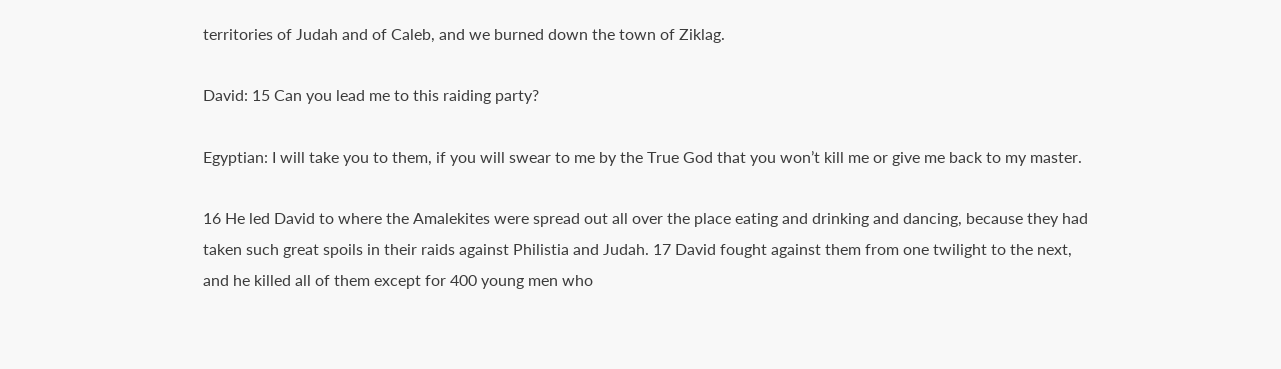territories of Judah and of Caleb, and we burned down the town of Ziklag.

David: 15 Can you lead me to this raiding party?

Egyptian: I will take you to them, if you will swear to me by the True God that you won’t kill me or give me back to my master.

16 He led David to where the Amalekites were spread out all over the place eating and drinking and dancing, because they had taken such great spoils in their raids against Philistia and Judah. 17 David fought against them from one twilight to the next, and he killed all of them except for 400 young men who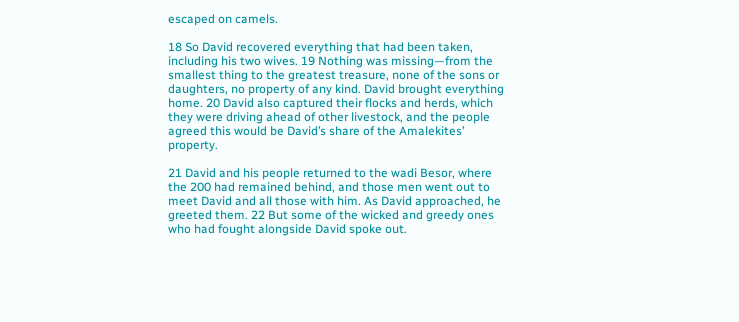escaped on camels.

18 So David recovered everything that had been taken, including his two wives. 19 Nothing was missing—from the smallest thing to the greatest treasure, none of the sons or daughters, no property of any kind. David brought everything home. 20 David also captured their flocks and herds, which they were driving ahead of other livestock, and the people agreed this would be David’s share of the Amalekites’ property.

21 David and his people returned to the wadi Besor, where the 200 had remained behind, and those men went out to meet David and all those with him. As David approached, he greeted them. 22 But some of the wicked and greedy ones who had fought alongside David spoke out.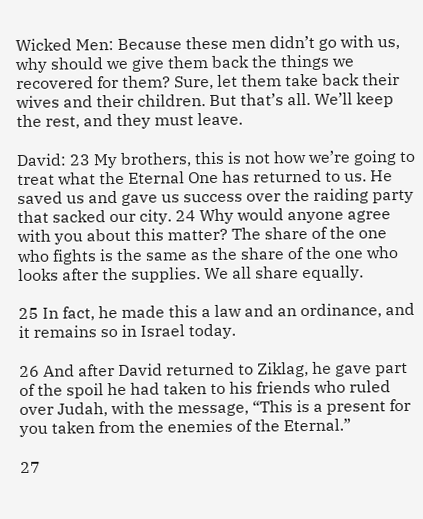Wicked Men: Because these men didn’t go with us, why should we give them back the things we recovered for them? Sure, let them take back their wives and their children. But that’s all. We’ll keep the rest, and they must leave.

David: 23 My brothers, this is not how we’re going to treat what the Eternal One has returned to us. He saved us and gave us success over the raiding party that sacked our city. 24 Why would anyone agree with you about this matter? The share of the one who fights is the same as the share of the one who looks after the supplies. We all share equally.

25 In fact, he made this a law and an ordinance, and it remains so in Israel today.

26 And after David returned to Ziklag, he gave part of the spoil he had taken to his friends who ruled over Judah, with the message, “This is a present for you taken from the enemies of the Eternal.”

27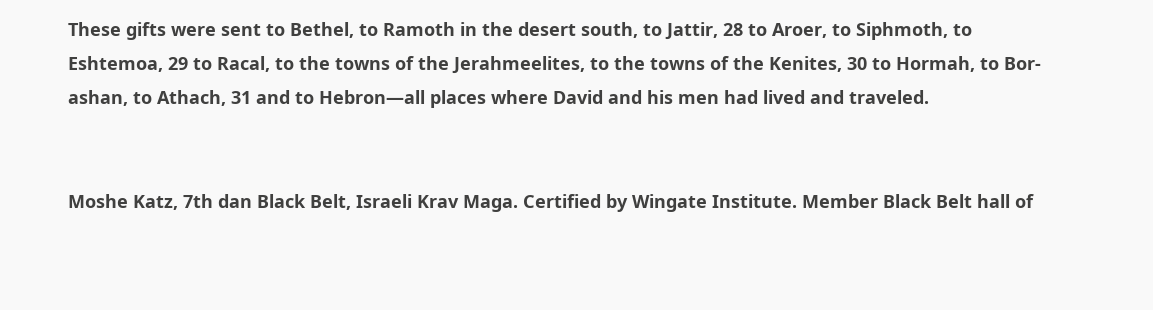These gifts were sent to Bethel, to Ramoth in the desert south, to Jattir, 28 to Aroer, to Siphmoth, to Eshtemoa, 29 to Racal, to the towns of the Jerahmeelites, to the towns of the Kenites, 30 to Hormah, to Bor-ashan, to Athach, 31 and to Hebron—all places where David and his men had lived and traveled.


Moshe Katz, 7th dan Black Belt, Israeli Krav Maga. Certified by Wingate Institute. Member Black Belt hall of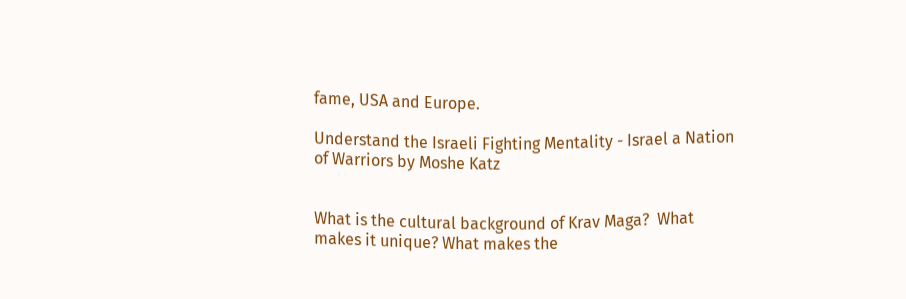fame, USA and Europe.

Understand the Israeli Fighting Mentality - Israel a Nation of Warriors by Moshe Katz


What is the cultural background of Krav Maga?  What makes it unique? What makes the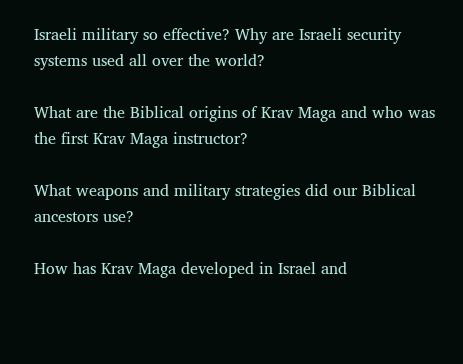Israeli military so effective? Why are Israeli security systems used all over the world?

What are the Biblical origins of Krav Maga and who was the first Krav Maga instructor?

What weapons and military strategies did our Biblical ancestors use?

How has Krav Maga developed in Israel and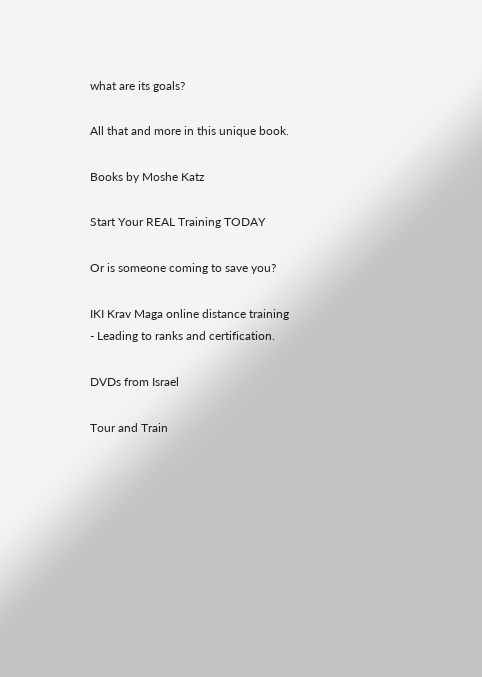what are its goals?

All that and more in this unique book.

Books by Moshe Katz

Start Your REAL Training TODAY

Or is someone coming to save you?

IKI Krav Maga online distance training - Leading to ranks and certification.

DVDs from Israel

Tour and Train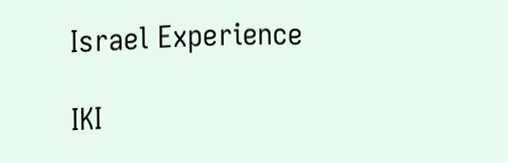Israel Experience

IKI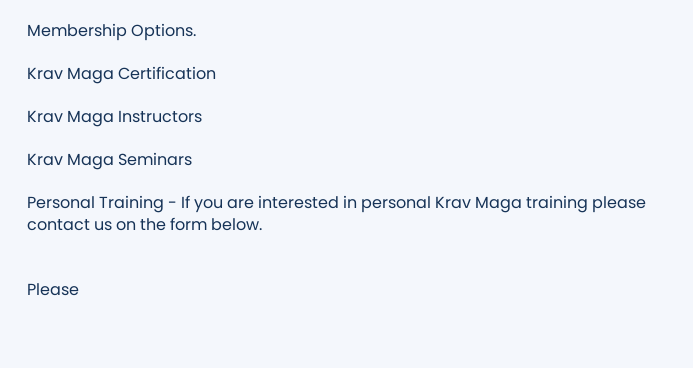Membership Options.

Krav Maga Certification

Krav Maga Instructors

Krav Maga Seminars

Personal Training - If you are interested in personal Krav Maga training please contact us on the form below.


Please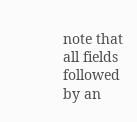note that all fields followed by an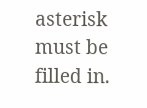asterisk must be filled in.